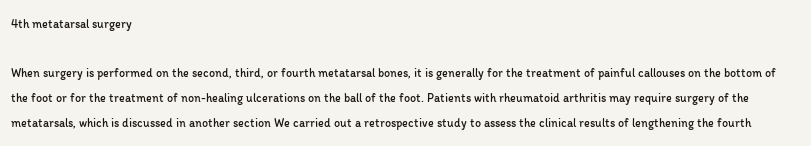4th metatarsal surgery

When surgery is performed on the second, third, or fourth metatarsal bones, it is generally for the treatment of painful callouses on the bottom of the foot or for the treatment of non-healing ulcerations on the ball of the foot. Patients with rheumatoid arthritis may require surgery of the metatarsals, which is discussed in another section We carried out a retrospective study to assess the clinical results of lengthening the fourth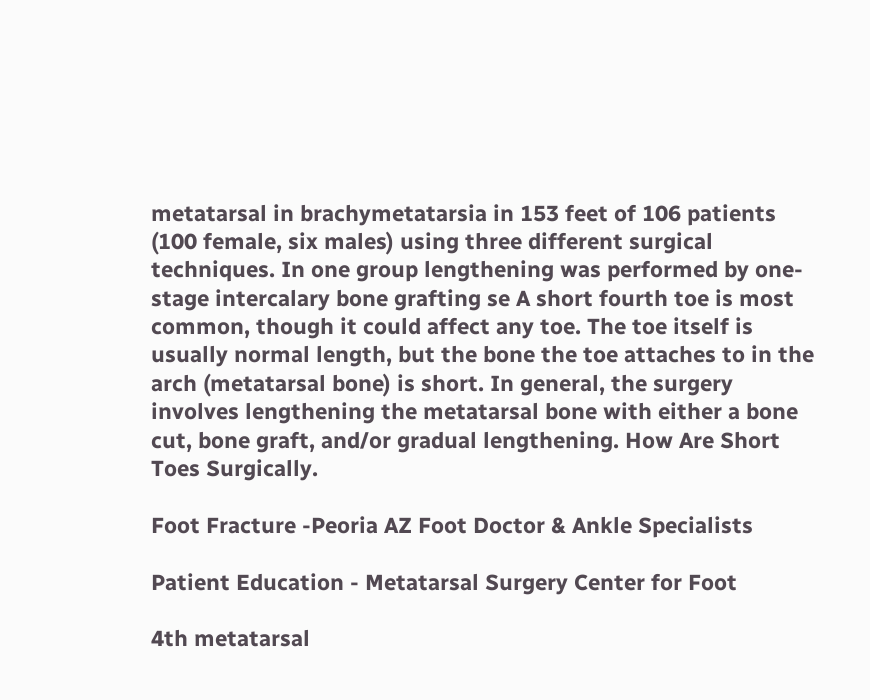metatarsal in brachymetatarsia in 153 feet of 106 patients (100 female, six males) using three different surgical techniques. In one group lengthening was performed by one-stage intercalary bone grafting se A short fourth toe is most common, though it could affect any toe. The toe itself is usually normal length, but the bone the toe attaches to in the arch (metatarsal bone) is short. In general, the surgery involves lengthening the metatarsal bone with either a bone cut, bone graft, and/or gradual lengthening. How Are Short Toes Surgically.

Foot Fracture -Peoria AZ Foot Doctor & Ankle Specialists

Patient Education - Metatarsal Surgery Center for Foot

4th metatarsal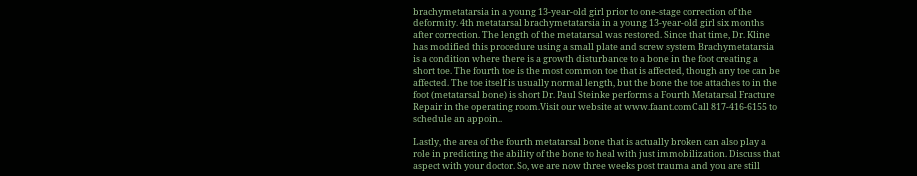brachymetatarsia in a young 13-year-old girl prior to one-stage correction of the deformity. 4th metatarsal brachymetatarsia in a young 13-year-old girl six months after correction. The length of the metatarsal was restored. Since that time, Dr. Kline has modified this procedure using a small plate and screw system Brachymetatarsia is a condition where there is a growth disturbance to a bone in the foot creating a short toe. The fourth toe is the most common toe that is affected, though any toe can be affected. The toe itself is usually normal length, but the bone the toe attaches to in the foot (metatarsal bone) is short Dr. Paul Steinke performs a Fourth Metatarsal Fracture Repair in the operating room.Visit our website at www.faant.comCall 817-416-6155 to schedule an appoin..

Lastly, the area of the fourth metatarsal bone that is actually broken can also play a role in predicting the ability of the bone to heal with just immobilization. Discuss that aspect with your doctor. So, we are now three weeks post trauma and you are still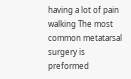having a lot of pain walking The most common metatarsal surgery is preformed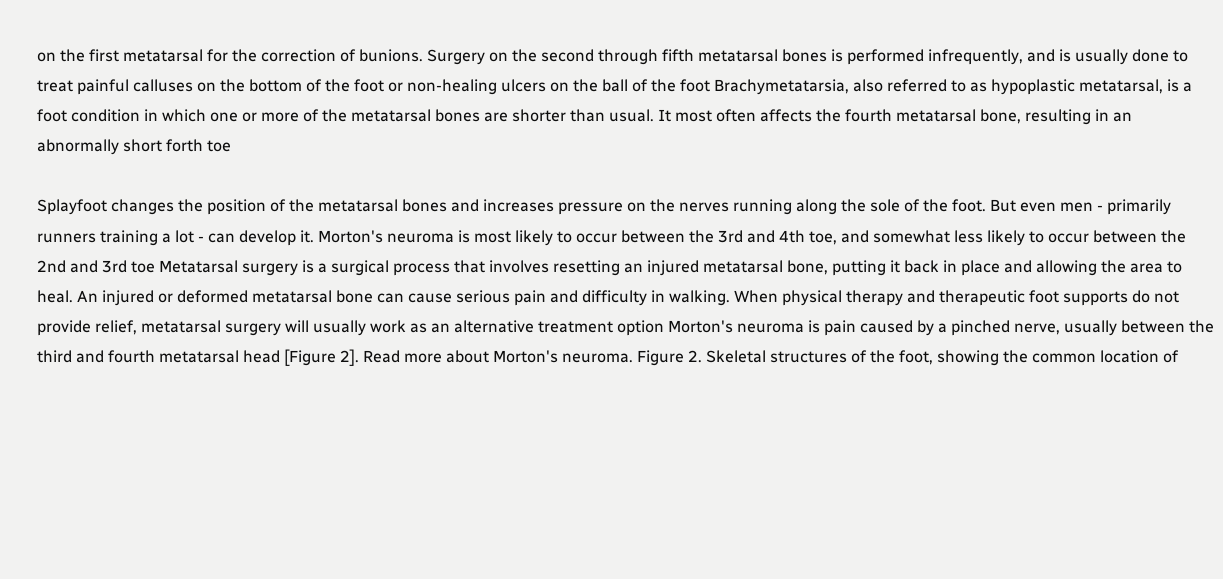on the first metatarsal for the correction of bunions. Surgery on the second through fifth metatarsal bones is performed infrequently, and is usually done to treat painful calluses on the bottom of the foot or non-healing ulcers on the ball of the foot Brachymetatarsia, also referred to as hypoplastic metatarsal, is a foot condition in which one or more of the metatarsal bones are shorter than usual. It most often affects the fourth metatarsal bone, resulting in an abnormally short forth toe

Splayfoot changes the position of the metatarsal bones and increases pressure on the nerves running along the sole of the foot. But even men - primarily runners training a lot - can develop it. Morton's neuroma is most likely to occur between the 3rd and 4th toe, and somewhat less likely to occur between the 2nd and 3rd toe Metatarsal surgery is a surgical process that involves resetting an injured metatarsal bone, putting it back in place and allowing the area to heal. An injured or deformed metatarsal bone can cause serious pain and difficulty in walking. When physical therapy and therapeutic foot supports do not provide relief, metatarsal surgery will usually work as an alternative treatment option Morton's neuroma is pain caused by a pinched nerve, usually between the third and fourth metatarsal head [Figure 2]. Read more about Morton's neuroma. Figure 2. Skeletal structures of the foot, showing the common location of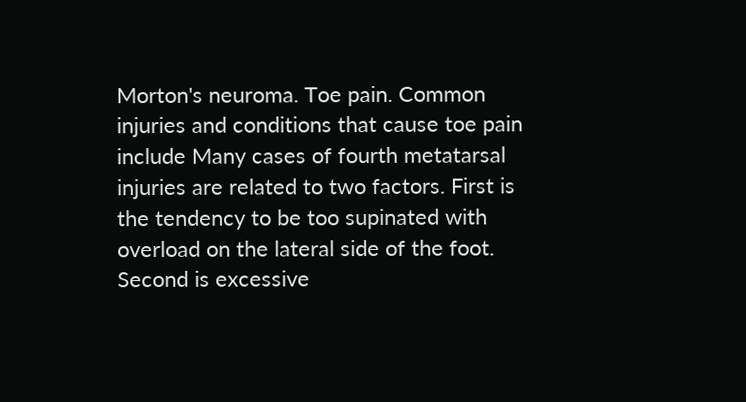Morton's neuroma. Toe pain. Common injuries and conditions that cause toe pain include Many cases of fourth metatarsal injuries are related to two factors. First is the tendency to be too supinated with overload on the lateral side of the foot. Second is excessive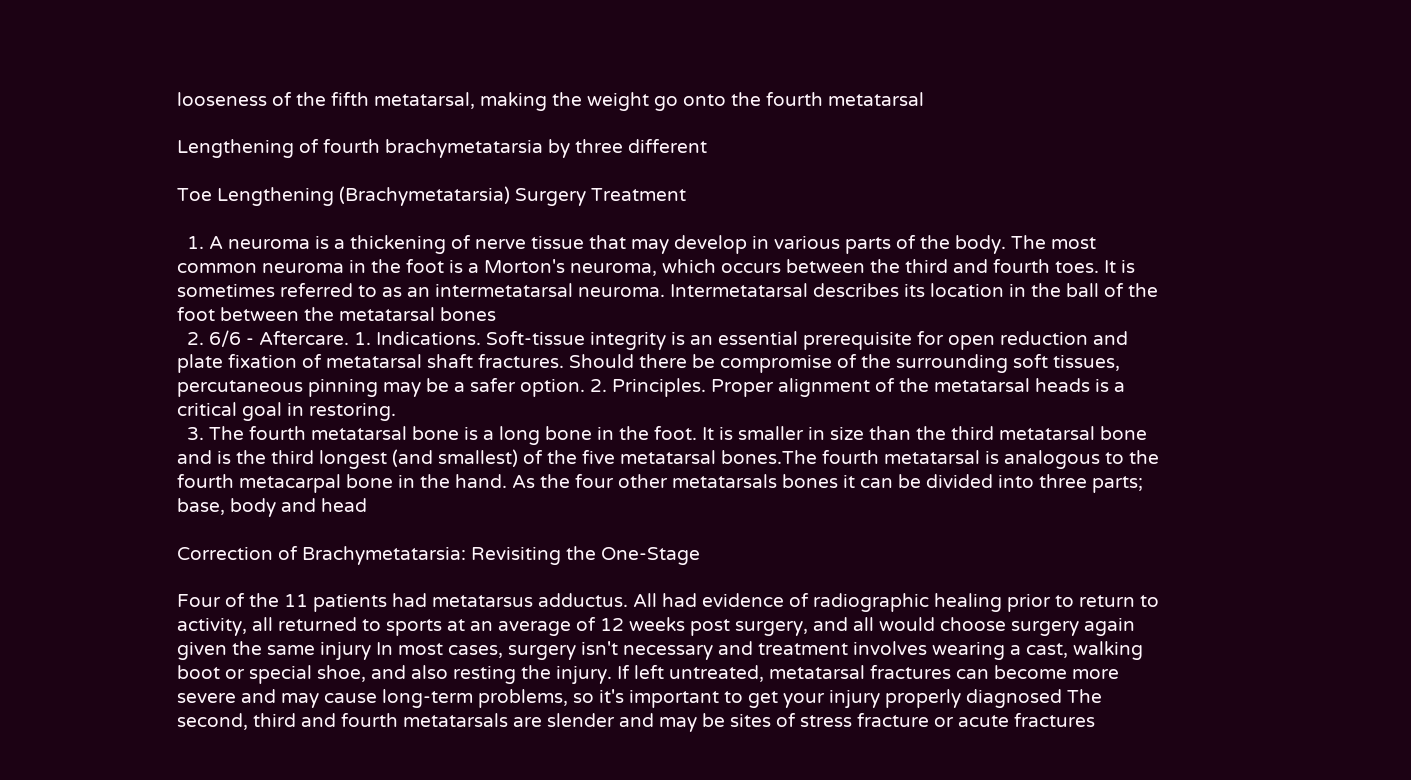looseness of the fifth metatarsal, making the weight go onto the fourth metatarsal

Lengthening of fourth brachymetatarsia by three different

Toe Lengthening (Brachymetatarsia) Surgery Treatment

  1. A neuroma is a thickening of nerve tissue that may develop in various parts of the body. The most common neuroma in the foot is a Morton's neuroma, which occurs between the third and fourth toes. It is sometimes referred to as an intermetatarsal neuroma. Intermetatarsal describes its location in the ball of the foot between the metatarsal bones
  2. 6/6 - Aftercare. 1. Indications. Soft-tissue integrity is an essential prerequisite for open reduction and plate fixation of metatarsal shaft fractures. Should there be compromise of the surrounding soft tissues, percutaneous pinning may be a safer option. 2. Principles. Proper alignment of the metatarsal heads is a critical goal in restoring.
  3. The fourth metatarsal bone is a long bone in the foot. It is smaller in size than the third metatarsal bone and is the third longest (and smallest) of the five metatarsal bones.The fourth metatarsal is analogous to the fourth metacarpal bone in the hand. As the four other metatarsals bones it can be divided into three parts; base, body and head

Correction of Brachymetatarsia: Revisiting the One-Stage

Four of the 11 patients had metatarsus adductus. All had evidence of radiographic healing prior to return to activity, all returned to sports at an average of 12 weeks post surgery, and all would choose surgery again given the same injury In most cases, surgery isn't necessary and treatment involves wearing a cast, walking boot or special shoe, and also resting the injury. If left untreated, metatarsal fractures can become more severe and may cause long-term problems, so it's important to get your injury properly diagnosed The second, third and fourth metatarsals are slender and may be sites of stress fracture or acute fractures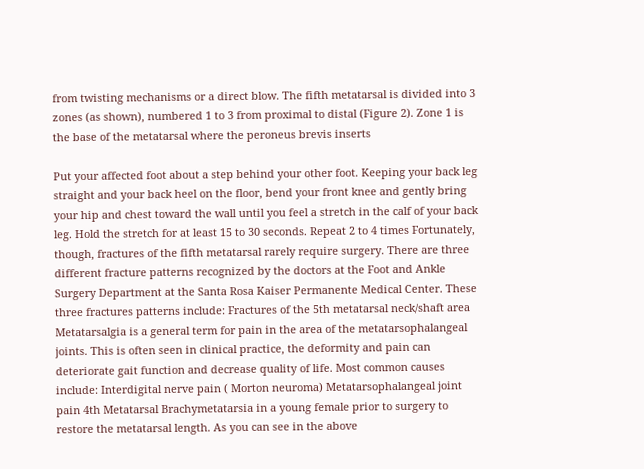from twisting mechanisms or a direct blow. The fifth metatarsal is divided into 3 zones (as shown), numbered 1 to 3 from proximal to distal (Figure 2). Zone 1 is the base of the metatarsal where the peroneus brevis inserts

Put your affected foot about a step behind your other foot. Keeping your back leg straight and your back heel on the floor, bend your front knee and gently bring your hip and chest toward the wall until you feel a stretch in the calf of your back leg. Hold the stretch for at least 15 to 30 seconds. Repeat 2 to 4 times Fortunately, though, fractures of the fifth metatarsal rarely require surgery. There are three different fracture patterns recognized by the doctors at the Foot and Ankle Surgery Department at the Santa Rosa Kaiser Permanente Medical Center. These three fractures patterns include: Fractures of the 5th metatarsal neck/shaft area Metatarsalgia is a general term for pain in the area of the metatarsophalangeal joints. This is often seen in clinical practice, the deformity and pain can deteriorate gait function and decrease quality of life. Most common causes include: Interdigital nerve pain ( Morton neuroma) Metatarsophalangeal joint pain 4th Metatarsal Brachymetatarsia in a young female prior to surgery to restore the metatarsal length. As you can see in the above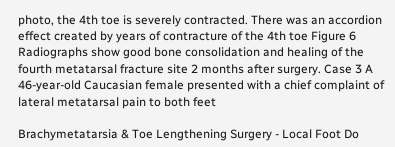photo, the 4th toe is severely contracted. There was an accordion effect created by years of contracture of the 4th toe Figure 6 Radiographs show good bone consolidation and healing of the fourth metatarsal fracture site 2 months after surgery. Case 3 A 46-year-old Caucasian female presented with a chief complaint of lateral metatarsal pain to both feet

Brachymetatarsia & Toe Lengthening Surgery - Local Foot Do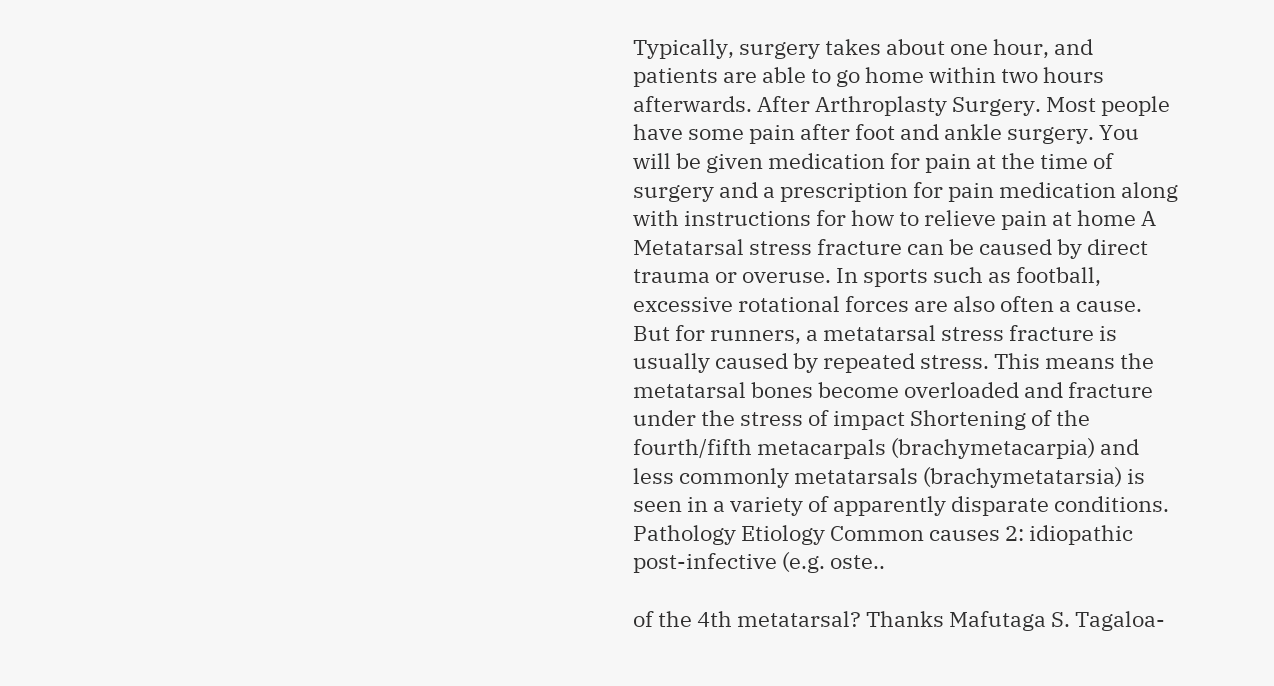Typically, surgery takes about one hour, and patients are able to go home within two hours afterwards. After Arthroplasty Surgery. Most people have some pain after foot and ankle surgery. You will be given medication for pain at the time of surgery and a prescription for pain medication along with instructions for how to relieve pain at home A Metatarsal stress fracture can be caused by direct trauma or overuse. In sports such as football, excessive rotational forces are also often a cause. But for runners, a metatarsal stress fracture is usually caused by repeated stress. This means the metatarsal bones become overloaded and fracture under the stress of impact Shortening of the fourth/fifth metacarpals (brachymetacarpia) and less commonly metatarsals (brachymetatarsia) is seen in a variety of apparently disparate conditions. Pathology Etiology Common causes 2: idiopathic post-infective (e.g. oste..

of the 4th metatarsal? Thanks Mafutaga S. Tagaloa-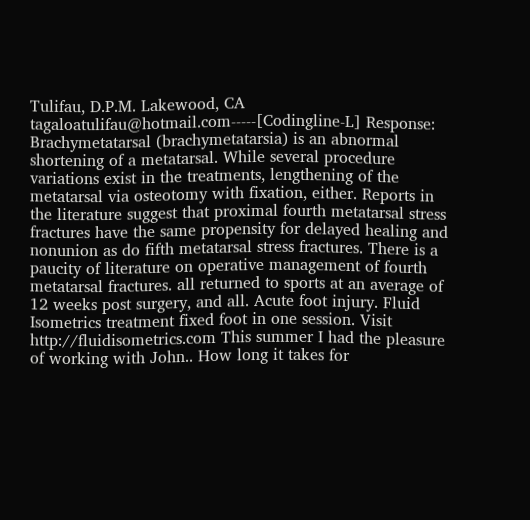Tulifau, D.P.M. Lakewood, CA tagaloatulifau@hotmail.com-----[Codingline-L] Response: Brachymetatarsal (brachymetatarsia) is an abnormal shortening of a metatarsal. While several procedure variations exist in the treatments, lengthening of the metatarsal via osteotomy with fixation, either. Reports in the literature suggest that proximal fourth metatarsal stress fractures have the same propensity for delayed healing and nonunion as do fifth metatarsal stress fractures. There is a paucity of literature on operative management of fourth metatarsal fractures. all returned to sports at an average of 12 weeks post surgery, and all. Acute foot injury. Fluid Isometrics treatment fixed foot in one session. Visit http://fluidisometrics.com This summer I had the pleasure of working with John.. How long it takes for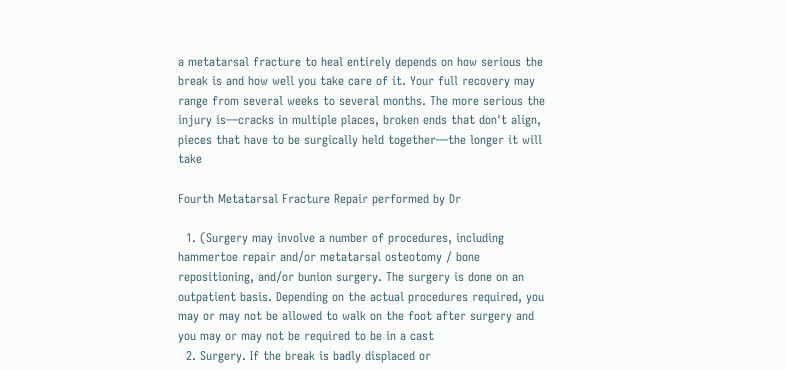a metatarsal fracture to heal entirely depends on how serious the break is and how well you take care of it. Your full recovery may range from several weeks to several months. The more serious the injury is—cracks in multiple places, broken ends that don't align, pieces that have to be surgically held together—the longer it will take

Fourth Metatarsal Fracture Repair performed by Dr

  1. (Surgery may involve a number of procedures, including hammertoe repair and/or metatarsal osteotomy / bone repositioning, and/or bunion surgery. The surgery is done on an outpatient basis. Depending on the actual procedures required, you may or may not be allowed to walk on the foot after surgery and you may or may not be required to be in a cast
  2. Surgery. If the break is badly displaced or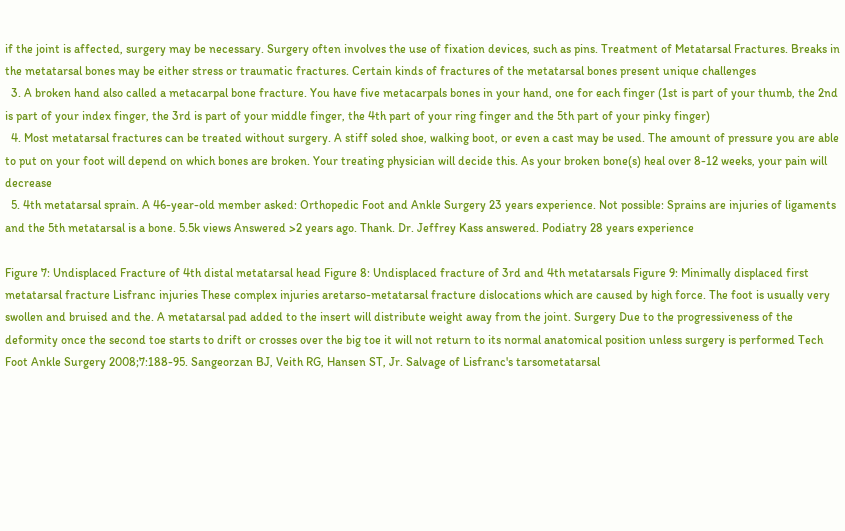if the joint is affected, surgery may be necessary. Surgery often involves the use of fixation devices, such as pins. Treatment of Metatarsal Fractures. Breaks in the metatarsal bones may be either stress or traumatic fractures. Certain kinds of fractures of the metatarsal bones present unique challenges
  3. A broken hand also called a metacarpal bone fracture. You have five metacarpals bones in your hand, one for each finger (1st is part of your thumb, the 2nd is part of your index finger, the 3rd is part of your middle finger, the 4th part of your ring finger and the 5th part of your pinky finger)
  4. Most metatarsal fractures can be treated without surgery. A stiff soled shoe, walking boot, or even a cast may be used. The amount of pressure you are able to put on your foot will depend on which bones are broken. Your treating physician will decide this. As your broken bone(s) heal over 8-12 weeks, your pain will decrease
  5. 4th metatarsal sprain. A 46-year-old member asked: Orthopedic Foot and Ankle Surgery 23 years experience. Not possible: Sprains are injuries of ligaments and the 5th metatarsal is a bone. 5.5k views Answered >2 years ago. Thank. Dr. Jeffrey Kass answered. Podiatry 28 years experience

Figure 7: Undisplaced Fracture of 4th distal metatarsal head Figure 8: Undisplaced fracture of 3rd and 4th metatarsals Figure 9: Minimally displaced first metatarsal fracture Lisfranc injuries These complex injuries aretarso-metatarsal fracture dislocations which are caused by high force. The foot is usually very swollen and bruised and the. A metatarsal pad added to the insert will distribute weight away from the joint. Surgery Due to the progressiveness of the deformity once the second toe starts to drift or crosses over the big toe it will not return to its normal anatomical position unless surgery is performed Tech Foot Ankle Surgery 2008;7:188-95. Sangeorzan BJ, Veith RG, Hansen ST, Jr. Salvage of Lisfranc's tarsometatarsal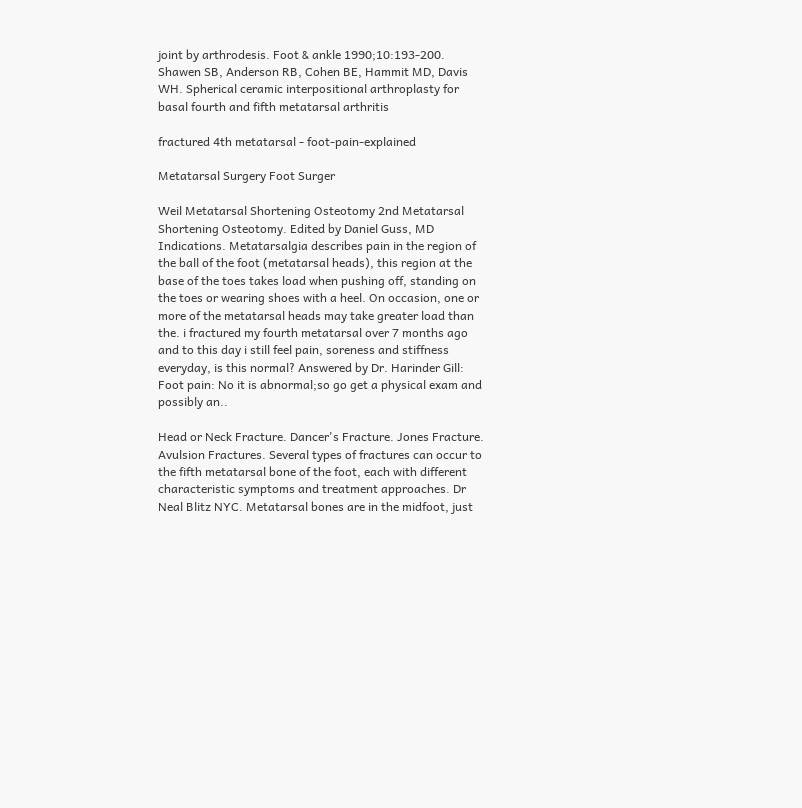joint by arthrodesis. Foot & ankle 1990;10:193-200. Shawen SB, Anderson RB, Cohen BE, Hammit MD, Davis WH. Spherical ceramic interpositional arthroplasty for basal fourth and fifth metatarsal arthritis

fractured 4th metatarsal - foot-pain-explained

Metatarsal Surgery Foot Surger

Weil Metatarsal Shortening Osteotomy 2nd Metatarsal Shortening Osteotomy. Edited by Daniel Guss, MD Indications. Metatarsalgia describes pain in the region of the ball of the foot (metatarsal heads), this region at the base of the toes takes load when pushing off, standing on the toes or wearing shoes with a heel. On occasion, one or more of the metatarsal heads may take greater load than the. i fractured my fourth metatarsal over 7 months ago and to this day i still feel pain, soreness and stiffness everyday, is this normal? Answered by Dr. Harinder Gill: Foot pain: No it is abnormal;so go get a physical exam and possibly an..

Head or Neck Fracture. Dancer's Fracture. Jones Fracture. Avulsion Fractures. Several types of fractures can occur to the fifth metatarsal bone of the foot, each with different characteristic symptoms and treatment approaches. Dr Neal Blitz NYC. Metatarsal bones are in the midfoot, just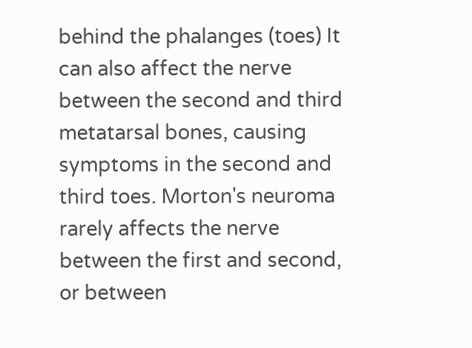behind the phalanges (toes) It can also affect the nerve between the second and third metatarsal bones, causing symptoms in the second and third toes. Morton's neuroma rarely affects the nerve between the first and second, or between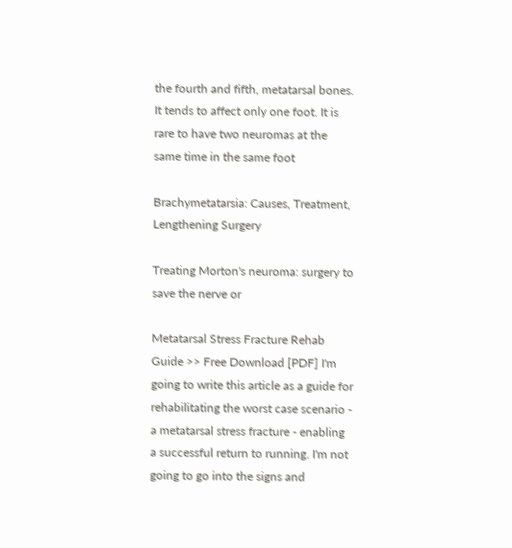the fourth and fifth, metatarsal bones. It tends to affect only one foot. It is rare to have two neuromas at the same time in the same foot

Brachymetatarsia: Causes, Treatment, Lengthening Surgery

Treating Morton's neuroma: surgery to save the nerve or

Metatarsal Stress Fracture Rehab Guide >> Free Download [PDF] I'm going to write this article as a guide for rehabilitating the worst case scenario - a metatarsal stress fracture - enabling a successful return to running. I'm not going to go into the signs and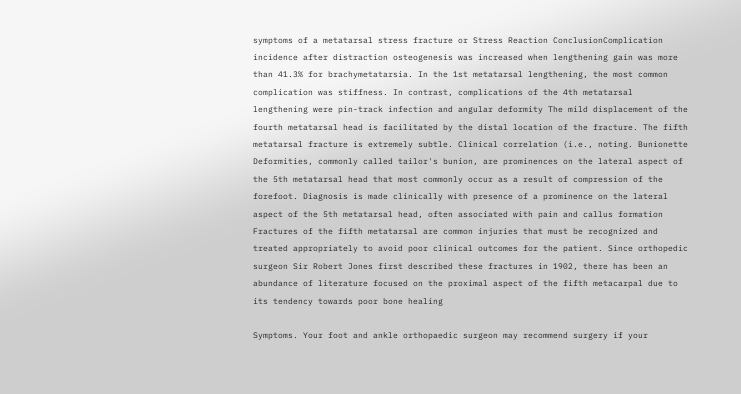symptoms of a metatarsal stress fracture or Stress Reaction ConclusionComplication incidence after distraction osteogenesis was increased when lengthening gain was more than 41.3% for brachymetatarsia. In the 1st metatarsal lengthening, the most common complication was stiffness. In contrast, complications of the 4th metatarsal lengthening were pin-track infection and angular deformity The mild displacement of the fourth metatarsal head is facilitated by the distal location of the fracture. The fifth metatarsal fracture is extremely subtle. Clinical correlation (i.e., noting. Bunionette Deformities, commonly called tailor's bunion, are prominences on the lateral aspect of the 5th metatarsal head that most commonly occur as a result of compression of the forefoot. Diagnosis is made clinically with presence of a prominence on the lateral aspect of the 5th metatarsal head, often associated with pain and callus formation Fractures of the fifth metatarsal are common injuries that must be recognized and treated appropriately to avoid poor clinical outcomes for the patient. Since orthopedic surgeon Sir Robert Jones first described these fractures in 1902, there has been an abundance of literature focused on the proximal aspect of the fifth metacarpal due to its tendency towards poor bone healing

Symptoms. Your foot and ankle orthopaedic surgeon may recommend surgery if your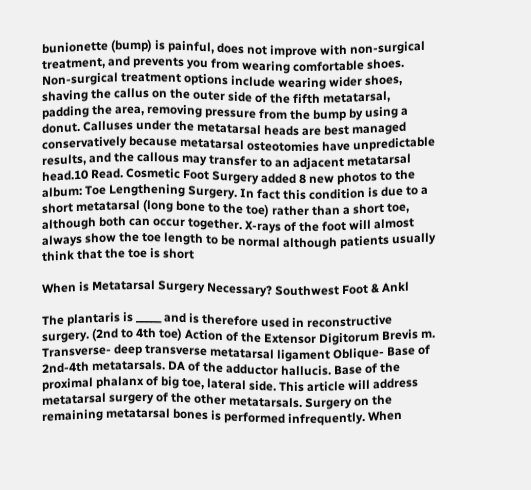bunionette (bump) is painful, does not improve with non-surgical treatment, and prevents you from wearing comfortable shoes. Non-surgical treatment options include wearing wider shoes, shaving the callus on the outer side of the fifth metatarsal, padding the area, removing pressure from the bump by using a donut. Calluses under the metatarsal heads are best managed conservatively because metatarsal osteotomies have unpredictable results, and the callous may transfer to an adjacent metatarsal head.10 Read. Cosmetic Foot Surgery added 8 new photos to the album: Toe Lengthening Surgery. In fact this condition is due to a short metatarsal (long bone to the toe) rather than a short toe, although both can occur together. X-rays of the foot will almost always show the toe length to be normal although patients usually think that the toe is short

When is Metatarsal Surgery Necessary? Southwest Foot & Ankl

The plantaris is _____ and is therefore used in reconstructive surgery. (2nd to 4th toe) Action of the Extensor Digitorum Brevis m. Transverse- deep transverse metatarsal ligament Oblique- Base of 2nd-4th metatarsals. DA of the adductor hallucis. Base of the proximal phalanx of big toe, lateral side. This article will address metatarsal surgery of the other metatarsals. Surgery on the remaining metatarsal bones is performed infrequently. When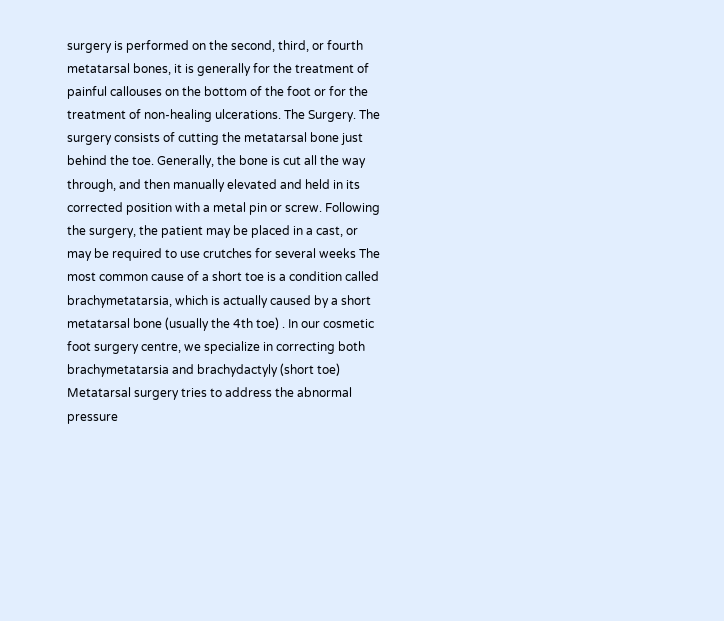surgery is performed on the second, third, or fourth metatarsal bones, it is generally for the treatment of painful callouses on the bottom of the foot or for the treatment of non-healing ulcerations. The Surgery. The surgery consists of cutting the metatarsal bone just behind the toe. Generally, the bone is cut all the way through, and then manually elevated and held in its corrected position with a metal pin or screw. Following the surgery, the patient may be placed in a cast, or may be required to use crutches for several weeks The most common cause of a short toe is a condition called brachymetatarsia, which is actually caused by a short metatarsal bone (usually the 4th toe) . In our cosmetic foot surgery centre, we specialize in correcting both brachymetatarsia and brachydactyly (short toe) Metatarsal surgery tries to address the abnormal pressure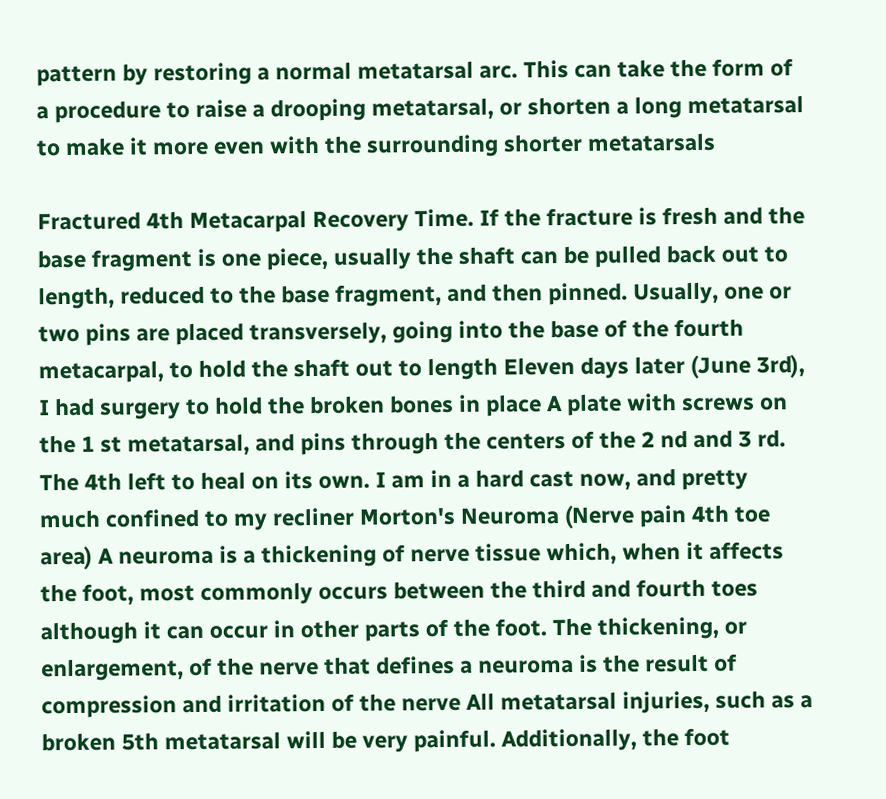pattern by restoring a normal metatarsal arc. This can take the form of a procedure to raise a drooping metatarsal, or shorten a long metatarsal to make it more even with the surrounding shorter metatarsals

Fractured 4th Metacarpal Recovery Time. If the fracture is fresh and the base fragment is one piece, usually the shaft can be pulled back out to length, reduced to the base fragment, and then pinned. Usually, one or two pins are placed transversely, going into the base of the fourth metacarpal, to hold the shaft out to length Eleven days later (June 3rd), I had surgery to hold the broken bones in place A plate with screws on the 1 st metatarsal, and pins through the centers of the 2 nd and 3 rd. The 4th left to heal on its own. I am in a hard cast now, and pretty much confined to my recliner Morton's Neuroma (Nerve pain 4th toe area) A neuroma is a thickening of nerve tissue which, when it affects the foot, most commonly occurs between the third and fourth toes although it can occur in other parts of the foot. The thickening, or enlargement, of the nerve that defines a neuroma is the result of compression and irritation of the nerve All metatarsal injuries, such as a broken 5th metatarsal will be very painful. Additionally, the foot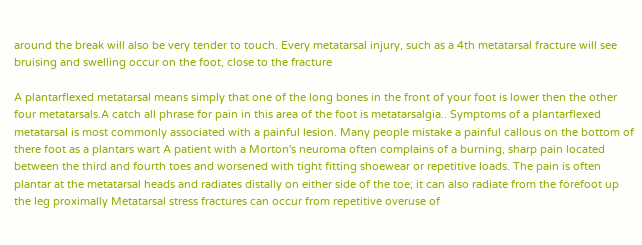around the break will also be very tender to touch. Every metatarsal injury, such as a 4th metatarsal fracture will see bruising and swelling occur on the foot, close to the fracture

A plantarflexed metatarsal means simply that one of the long bones in the front of your foot is lower then the other four metatarsals.A catch all phrase for pain in this area of the foot is metatarsalgia.. Symptoms of a plantarflexed metatarsal is most commonly associated with a painful lesion. Many people mistake a painful callous on the bottom of there foot as a plantars wart A patient with a Morton's neuroma often complains of a burning, sharp pain located between the third and fourth toes and worsened with tight fitting shoewear or repetitive loads. The pain is often plantar at the metatarsal heads and radiates distally on either side of the toe; it can also radiate from the forefoot up the leg proximally Metatarsal stress fractures can occur from repetitive overuse of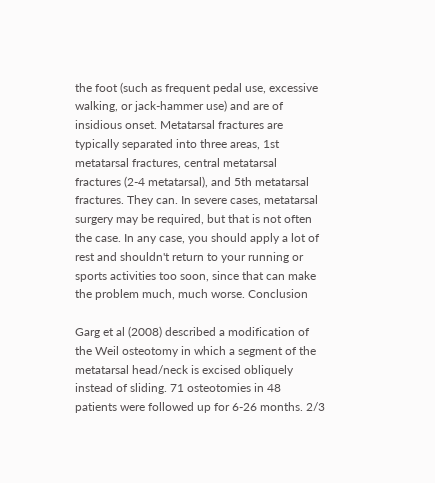the foot (such as frequent pedal use, excessive walking, or jack-hammer use) and are of insidious onset. Metatarsal fractures are typically separated into three areas, 1st metatarsal fractures, central metatarsal fractures (2-4 metatarsal), and 5th metatarsal fractures. They can. In severe cases, metatarsal surgery may be required, but that is not often the case. In any case, you should apply a lot of rest and shouldn't return to your running or sports activities too soon, since that can make the problem much, much worse. Conclusion

Garg et al (2008) described a modification of the Weil osteotomy in which a segment of the metatarsal head/neck is excised obliquely instead of sliding. 71 osteotomies in 48 patients were followed up for 6-26 months. 2/3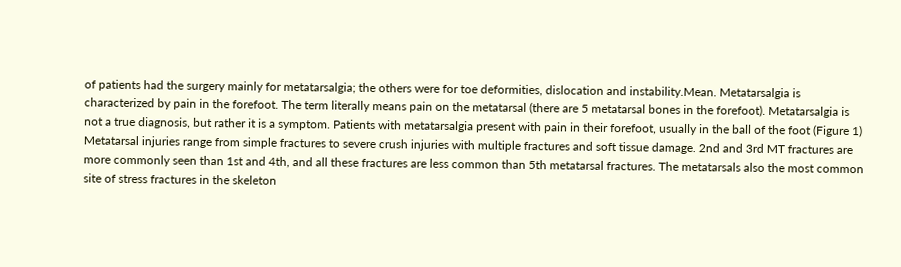of patients had the surgery mainly for metatarsalgia; the others were for toe deformities, dislocation and instability.Mean. Metatarsalgia is characterized by pain in the forefoot. The term literally means pain on the metatarsal (there are 5 metatarsal bones in the forefoot). Metatarsalgia is not a true diagnosis, but rather it is a symptom. Patients with metatarsalgia present with pain in their forefoot, usually in the ball of the foot (Figure 1) Metatarsal injuries range from simple fractures to severe crush injuries with multiple fractures and soft tissue damage. 2nd and 3rd MT fractures are more commonly seen than 1st and 4th, and all these fractures are less common than 5th metatarsal fractures. The metatarsals also the most common site of stress fractures in the skeleton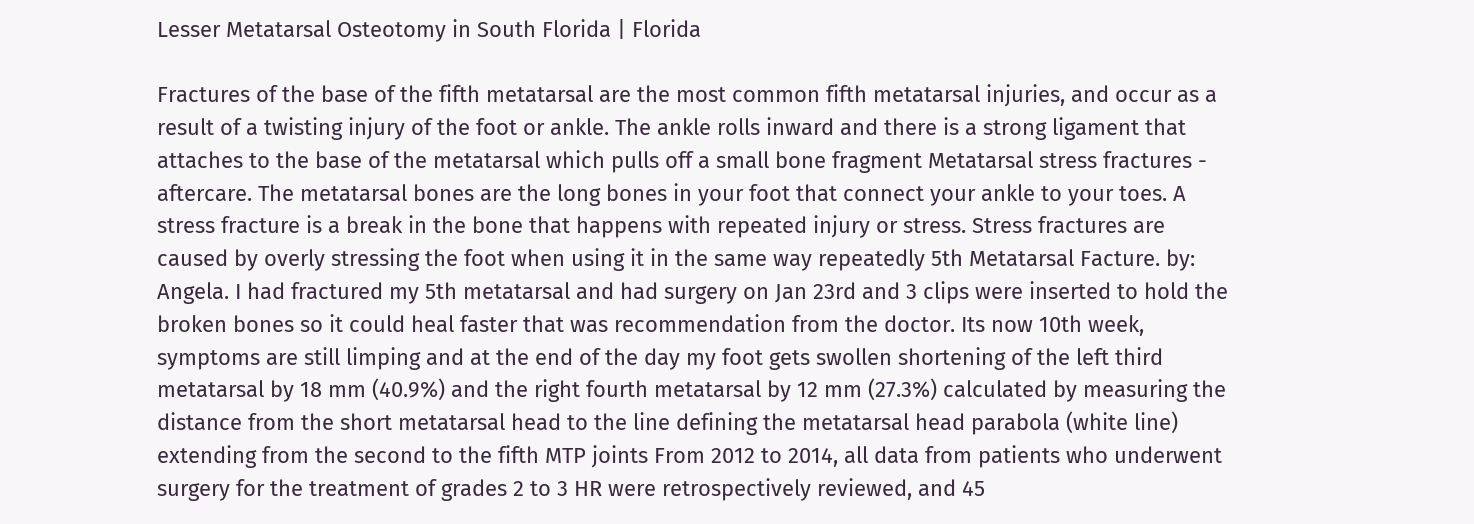Lesser Metatarsal Osteotomy in South Florida | Florida

Fractures of the base of the fifth metatarsal are the most common fifth metatarsal injuries, and occur as a result of a twisting injury of the foot or ankle. The ankle rolls inward and there is a strong ligament that attaches to the base of the metatarsal which pulls off a small bone fragment Metatarsal stress fractures - aftercare. The metatarsal bones are the long bones in your foot that connect your ankle to your toes. A stress fracture is a break in the bone that happens with repeated injury or stress. Stress fractures are caused by overly stressing the foot when using it in the same way repeatedly 5th Metatarsal Facture. by: Angela. I had fractured my 5th metatarsal and had surgery on Jan 23rd and 3 clips were inserted to hold the broken bones so it could heal faster that was recommendation from the doctor. Its now 10th week, symptoms are still limping and at the end of the day my foot gets swollen shortening of the left third metatarsal by 18 mm (40.9%) and the right fourth metatarsal by 12 mm (27.3%) calculated by measuring the distance from the short metatarsal head to the line defining the metatarsal head parabola (white line) extending from the second to the fifth MTP joints From 2012 to 2014, all data from patients who underwent surgery for the treatment of grades 2 to 3 HR were retrospectively reviewed, and 45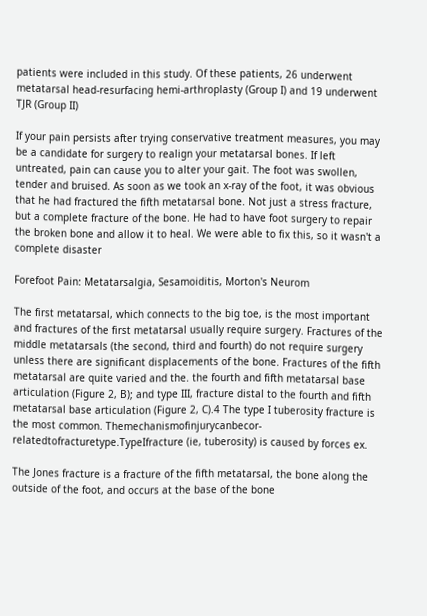patients were included in this study. Of these patients, 26 underwent metatarsal head-resurfacing hemi-arthroplasty (Group I) and 19 underwent TJR (Group II)

If your pain persists after trying conservative treatment measures, you may be a candidate for surgery to realign your metatarsal bones. If left untreated, pain can cause you to alter your gait. The foot was swollen, tender and bruised. As soon as we took an x-ray of the foot, it was obvious that he had fractured the fifth metatarsal bone. Not just a stress fracture, but a complete fracture of the bone. He had to have foot surgery to repair the broken bone and allow it to heal. We were able to fix this, so it wasn't a complete disaster

Forefoot Pain: Metatarsalgia, Sesamoiditis, Morton's Neurom

The first metatarsal, which connects to the big toe, is the most important and fractures of the first metatarsal usually require surgery. Fractures of the middle metatarsals (the second, third and fourth) do not require surgery unless there are significant displacements of the bone. Fractures of the fifth metatarsal are quite varied and the. the fourth and fifth metatarsal base articulation (Figure 2, B); and type III, fracture distal to the fourth and fifth metatarsal base articulation (Figure 2, C).4 The type I tuberosity fracture is the most common. Themechanismofinjurycanbecor-relatedtofracturetype.TypeIfracture (ie, tuberosity) is caused by forces ex.

The Jones fracture is a fracture of the fifth metatarsal, the bone along the outside of the foot, and occurs at the base of the bone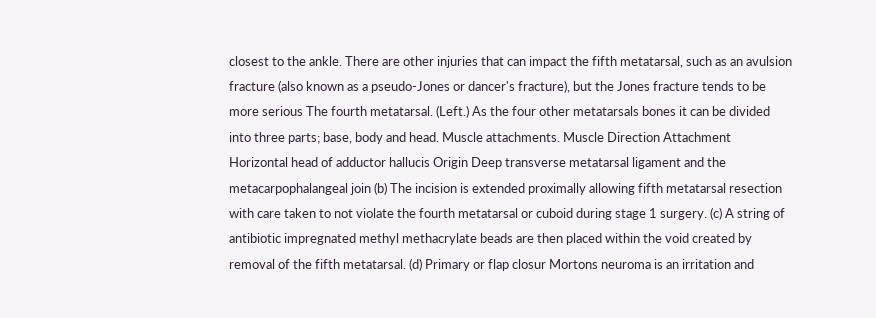closest to the ankle. There are other injuries that can impact the fifth metatarsal, such as an avulsion fracture (also known as a pseudo-Jones or dancer's fracture), but the Jones fracture tends to be more serious The fourth metatarsal. (Left.) As the four other metatarsals bones it can be divided into three parts; base, body and head. Muscle attachments. Muscle Direction Attachment Horizontal head of adductor hallucis Origin Deep transverse metatarsal ligament and the metacarpophalangeal join (b) The incision is extended proximally allowing fifth metatarsal resection with care taken to not violate the fourth metatarsal or cuboid during stage 1 surgery. (c) A string of antibiotic impregnated methyl methacrylate beads are then placed within the void created by removal of the fifth metatarsal. (d) Primary or flap closur Mortons neuroma is an irritation and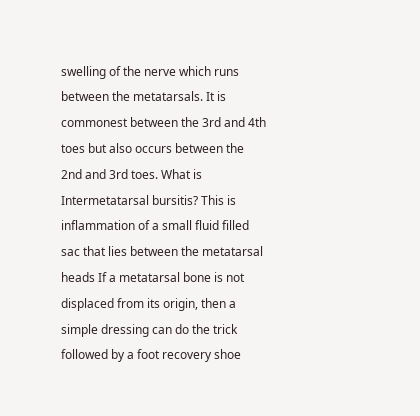swelling of the nerve which runs between the metatarsals. It is commonest between the 3rd and 4th toes but also occurs between the 2nd and 3rd toes. What is Intermetatarsal bursitis? This is inflammation of a small fluid filled sac that lies between the metatarsal heads If a metatarsal bone is not displaced from its origin, then a simple dressing can do the trick followed by a foot recovery shoe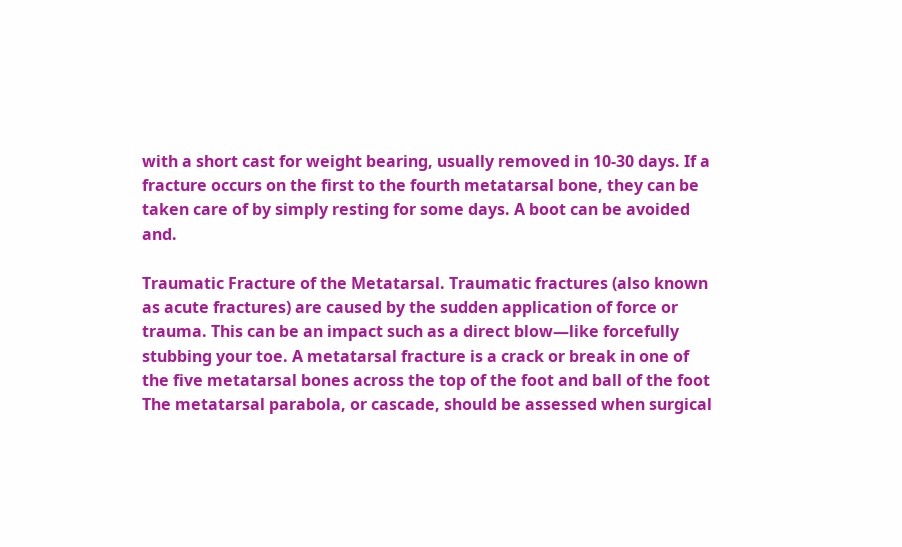with a short cast for weight bearing, usually removed in 10-30 days. If a fracture occurs on the first to the fourth metatarsal bone, they can be taken care of by simply resting for some days. A boot can be avoided and.

Traumatic Fracture of the Metatarsal. Traumatic fractures (also known as acute fractures) are caused by the sudden application of force or trauma. This can be an impact such as a direct blow—like forcefully stubbing your toe. A metatarsal fracture is a crack or break in one of the five metatarsal bones across the top of the foot and ball of the foot The metatarsal parabola, or cascade, should be assessed when surgical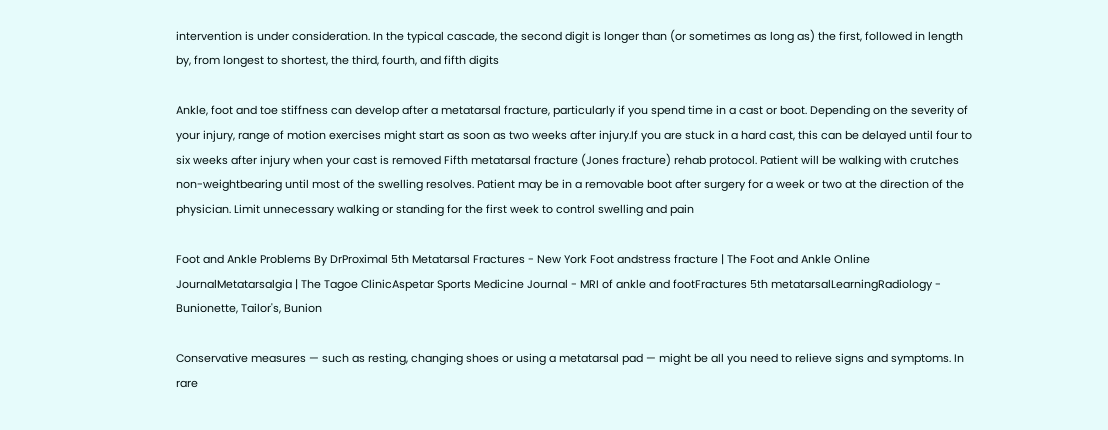intervention is under consideration. In the typical cascade, the second digit is longer than (or sometimes as long as) the first, followed in length by, from longest to shortest, the third, fourth, and fifth digits

Ankle, foot and toe stiffness can develop after a metatarsal fracture, particularly if you spend time in a cast or boot. Depending on the severity of your injury, range of motion exercises might start as soon as two weeks after injury.If you are stuck in a hard cast, this can be delayed until four to six weeks after injury when your cast is removed Fifth metatarsal fracture (Jones fracture) rehab protocol. Patient will be walking with crutches non-weightbearing until most of the swelling resolves. Patient may be in a removable boot after surgery for a week or two at the direction of the physician. Limit unnecessary walking or standing for the first week to control swelling and pain

Foot and Ankle Problems By DrProximal 5th Metatarsal Fractures - New York Foot andstress fracture | The Foot and Ankle Online JournalMetatarsalgia | The Tagoe ClinicAspetar Sports Medicine Journal - MRI of ankle and footFractures 5th metatarsalLearningRadiology - Bunionette, Tailor's, Bunion

Conservative measures — such as resting, changing shoes or using a metatarsal pad — might be all you need to relieve signs and symptoms. In rare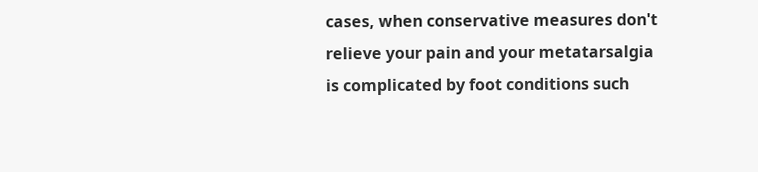cases, when conservative measures don't relieve your pain and your metatarsalgia is complicated by foot conditions such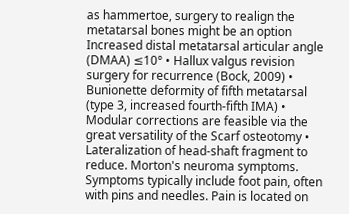as hammertoe, surgery to realign the metatarsal bones might be an option Increased distal metatarsal articular angle (DMAA) ≤10° • Hallux valgus revision surgery for recurrence (Bock, 2009) • Bunionette deformity of fifth metatarsal (type 3, increased fourth-fifth IMA) • Modular corrections are feasible via the great versatility of the Scarf osteotomy • Lateralization of head-shaft fragment to reduce. Morton's neuroma symptoms. Symptoms typically include foot pain, often with pins and needles. Pain is located on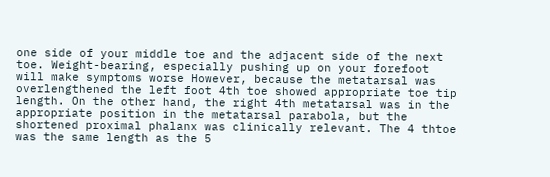one side of your middle toe and the adjacent side of the next toe. Weight-bearing, especially pushing up on your forefoot will make symptoms worse However, because the metatarsal was overlengthened the left foot 4th toe showed appropriate toe tip length. On the other hand, the right 4th metatarsal was in the appropriate position in the metatarsal parabola, but the shortened proximal phalanx was clinically relevant. The 4 thtoe was the same length as the 5